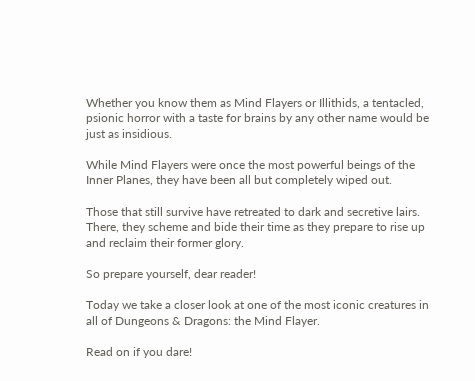Whether you know them as Mind Flayers or Illithids, a tentacled, psionic horror with a taste for brains by any other name would be just as insidious.

While Mind Flayers were once the most powerful beings of the Inner Planes, they have been all but completely wiped out.

Those that still survive have retreated to dark and secretive lairs. There, they scheme and bide their time as they prepare to rise up and reclaim their former glory.

So prepare yourself, dear reader!

Today we take a closer look at one of the most iconic creatures in all of Dungeons & Dragons: the Mind Flayer.

Read on if you dare!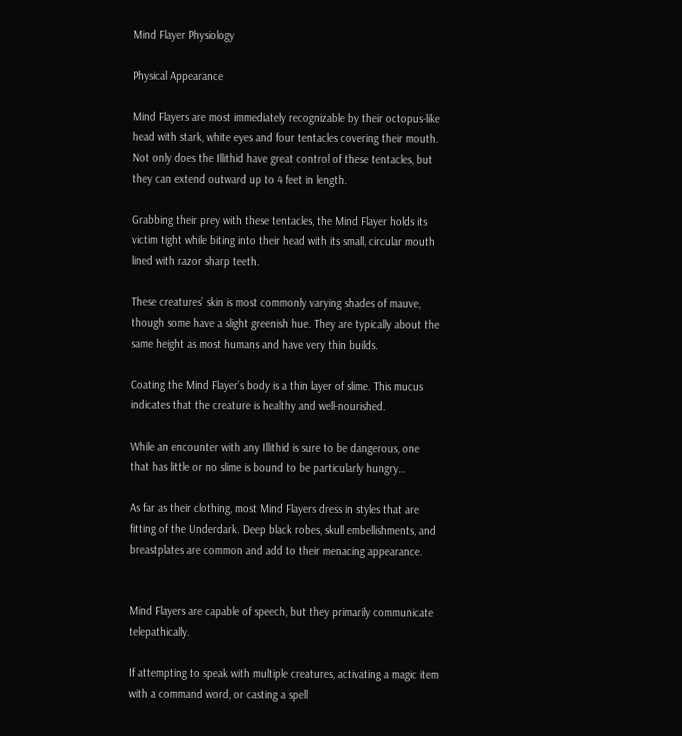Mind Flayer Physiology

Physical Appearance

Mind Flayers are most immediately recognizable by their octopus-like head with stark, white eyes and four tentacles covering their mouth. Not only does the Illithid have great control of these tentacles, but they can extend outward up to 4 feet in length.

Grabbing their prey with these tentacles, the Mind Flayer holds its victim tight while biting into their head with its small, circular mouth lined with razor sharp teeth.

These creatures’ skin is most commonly varying shades of mauve, though some have a slight greenish hue. They are typically about the same height as most humans and have very thin builds.

Coating the Mind Flayer’s body is a thin layer of slime. This mucus indicates that the creature is healthy and well-nourished.

While an encounter with any Illithid is sure to be dangerous, one that has little or no slime is bound to be particularly hungry…

As far as their clothing, most Mind Flayers dress in styles that are fitting of the Underdark. Deep black robes, skull embellishments, and breastplates are common and add to their menacing appearance.


Mind Flayers are capable of speech, but they primarily communicate telepathically.

If attempting to speak with multiple creatures, activating a magic item with a command word, or casting a spell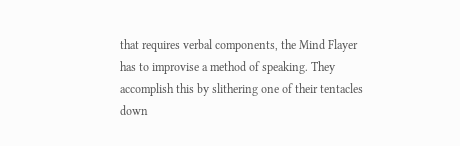that requires verbal components, the Mind Flayer has to improvise a method of speaking. They accomplish this by slithering one of their tentacles down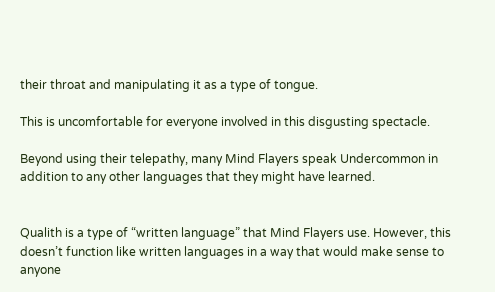their throat and manipulating it as a type of tongue.

This is uncomfortable for everyone involved in this disgusting spectacle.

Beyond using their telepathy, many Mind Flayers speak Undercommon in addition to any other languages that they might have learned.


Qualith is a type of “written language” that Mind Flayers use. However, this doesn’t function like written languages in a way that would make sense to anyone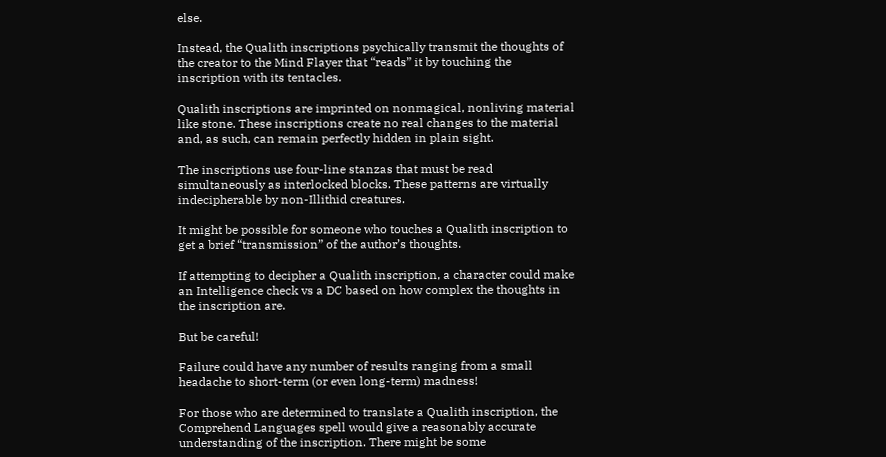else.

Instead, the Qualith inscriptions psychically transmit the thoughts of the creator to the Mind Flayer that “reads” it by touching the inscription with its tentacles.

Qualith inscriptions are imprinted on nonmagical, nonliving material like stone. These inscriptions create no real changes to the material and, as such, can remain perfectly hidden in plain sight.

The inscriptions use four-line stanzas that must be read simultaneously as interlocked blocks. These patterns are virtually indecipherable by non-Illithid creatures.

It might be possible for someone who touches a Qualith inscription to get a brief “transmission” of the author’s thoughts.

If attempting to decipher a Qualith inscription, a character could make an Intelligence check vs a DC based on how complex the thoughts in the inscription are.

But be careful!

Failure could have any number of results ranging from a small headache to short-term (or even long-term) madness!

For those who are determined to translate a Qualith inscription, the Comprehend Languages spell would give a reasonably accurate understanding of the inscription. There might be some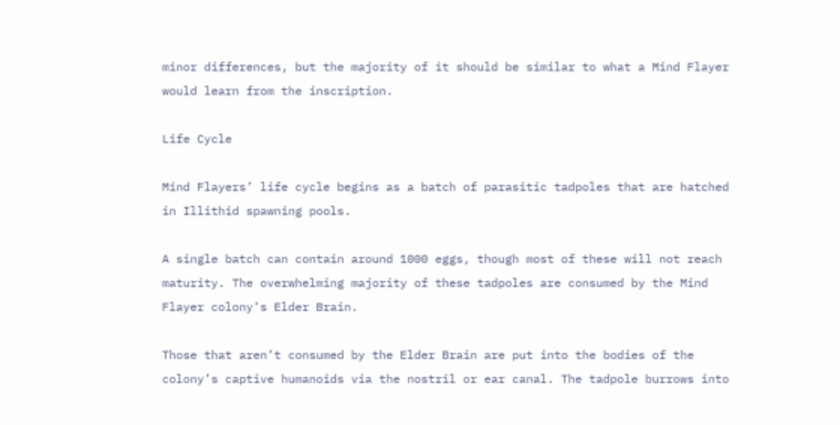minor differences, but the majority of it should be similar to what a Mind Flayer would learn from the inscription.

Life Cycle

Mind Flayers’ life cycle begins as a batch of parasitic tadpoles that are hatched in Illithid spawning pools.

A single batch can contain around 1000 eggs, though most of these will not reach maturity. The overwhelming majority of these tadpoles are consumed by the Mind Flayer colony’s Elder Brain.

Those that aren’t consumed by the Elder Brain are put into the bodies of the colony’s captive humanoids via the nostril or ear canal. The tadpole burrows into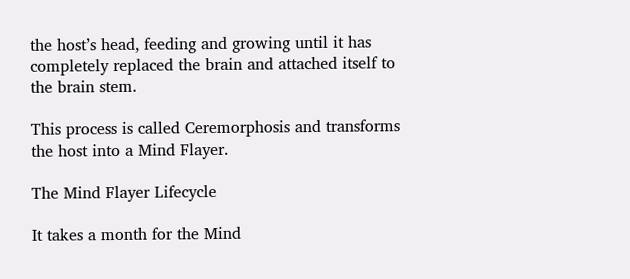the host’s head, feeding and growing until it has completely replaced the brain and attached itself to the brain stem.

This process is called Ceremorphosis and transforms the host into a Mind Flayer.

The Mind Flayer Lifecycle

It takes a month for the Mind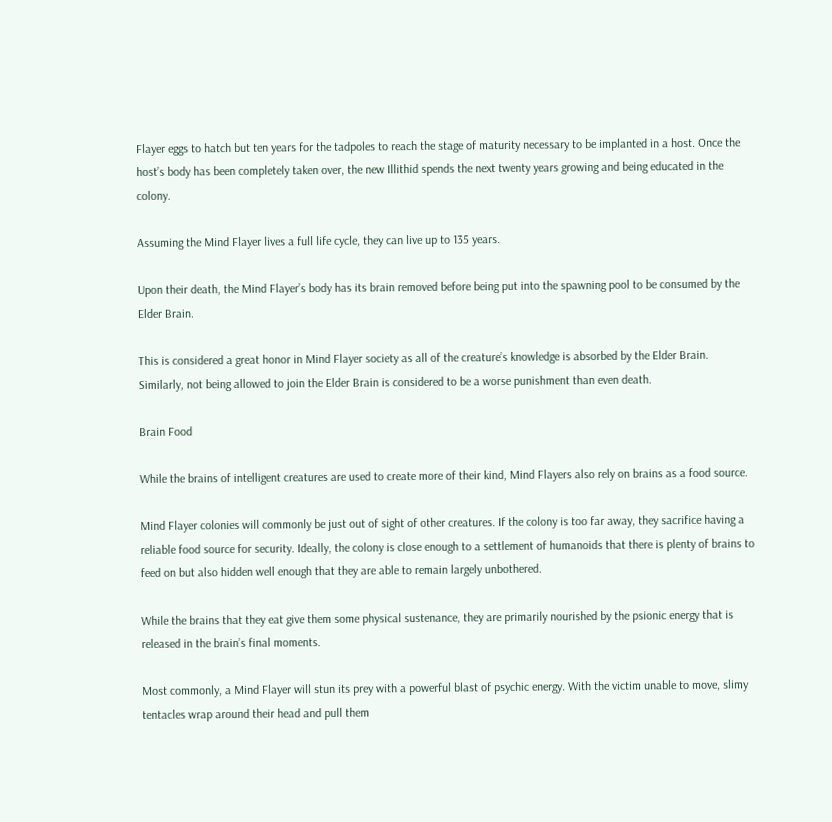Flayer eggs to hatch but ten years for the tadpoles to reach the stage of maturity necessary to be implanted in a host. Once the host’s body has been completely taken over, the new Illithid spends the next twenty years growing and being educated in the colony.

Assuming the Mind Flayer lives a full life cycle, they can live up to 135 years.

Upon their death, the Mind Flayer’s body has its brain removed before being put into the spawning pool to be consumed by the Elder Brain.

This is considered a great honor in Mind Flayer society as all of the creature’s knowledge is absorbed by the Elder Brain. Similarly, not being allowed to join the Elder Brain is considered to be a worse punishment than even death.

Brain Food

While the brains of intelligent creatures are used to create more of their kind, Mind Flayers also rely on brains as a food source.

Mind Flayer colonies will commonly be just out of sight of other creatures. If the colony is too far away, they sacrifice having a reliable food source for security. Ideally, the colony is close enough to a settlement of humanoids that there is plenty of brains to feed on but also hidden well enough that they are able to remain largely unbothered.

While the brains that they eat give them some physical sustenance, they are primarily nourished by the psionic energy that is released in the brain’s final moments.

Most commonly, a Mind Flayer will stun its prey with a powerful blast of psychic energy. With the victim unable to move, slimy tentacles wrap around their head and pull them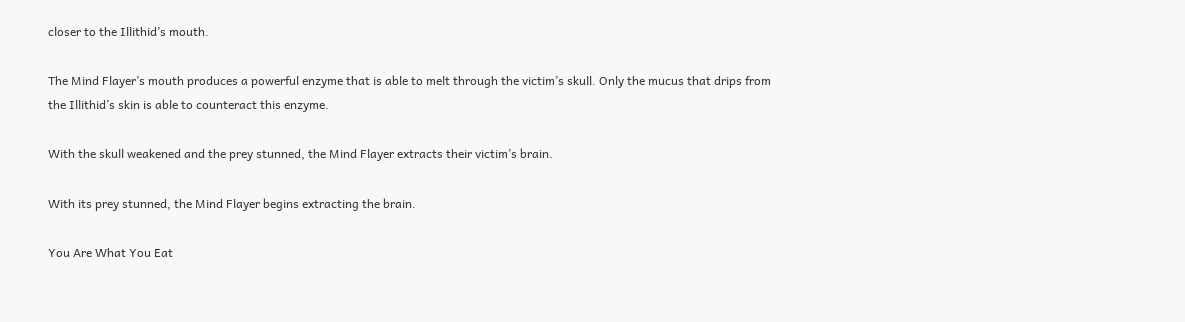closer to the Illithid’s mouth.

The Mind Flayer’s mouth produces a powerful enzyme that is able to melt through the victim’s skull. Only the mucus that drips from the Illithid’s skin is able to counteract this enzyme.

With the skull weakened and the prey stunned, the Mind Flayer extracts their victim’s brain.

With its prey stunned, the Mind Flayer begins extracting the brain.

You Are What You Eat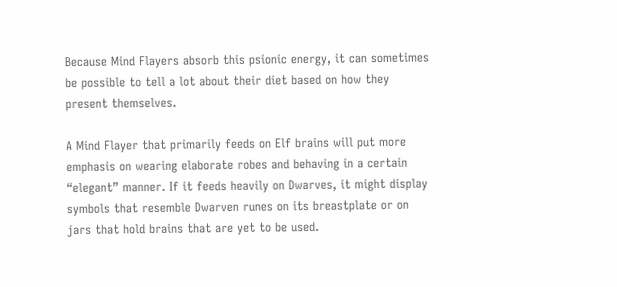Because Mind Flayers absorb this psionic energy, it can sometimes be possible to tell a lot about their diet based on how they present themselves.

A Mind Flayer that primarily feeds on Elf brains will put more emphasis on wearing elaborate robes and behaving in a certain “elegant” manner. If it feeds heavily on Dwarves, it might display symbols that resemble Dwarven runes on its breastplate or on jars that hold brains that are yet to be used.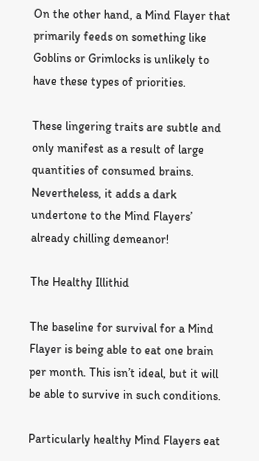On the other hand, a Mind Flayer that primarily feeds on something like Goblins or Grimlocks is unlikely to have these types of priorities.

These lingering traits are subtle and only manifest as a result of large quantities of consumed brains. Nevertheless, it adds a dark undertone to the Mind Flayers’ already chilling demeanor!

The Healthy Illithid

The baseline for survival for a Mind Flayer is being able to eat one brain per month. This isn’t ideal, but it will be able to survive in such conditions.

Particularly healthy Mind Flayers eat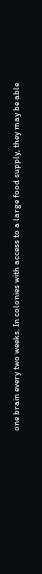one brain every two weeks. In colonies with access to a large food supply, they may be able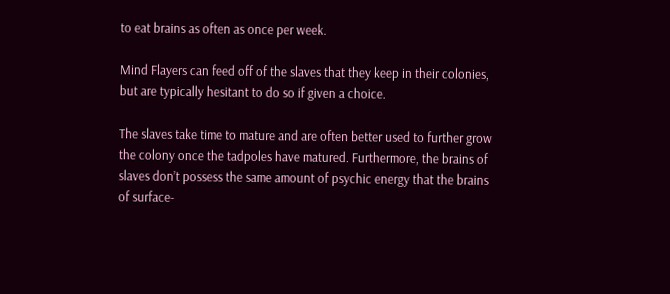to eat brains as often as once per week.

Mind Flayers can feed off of the slaves that they keep in their colonies, but are typically hesitant to do so if given a choice.

The slaves take time to mature and are often better used to further grow the colony once the tadpoles have matured. Furthermore, the brains of slaves don’t possess the same amount of psychic energy that the brains of surface-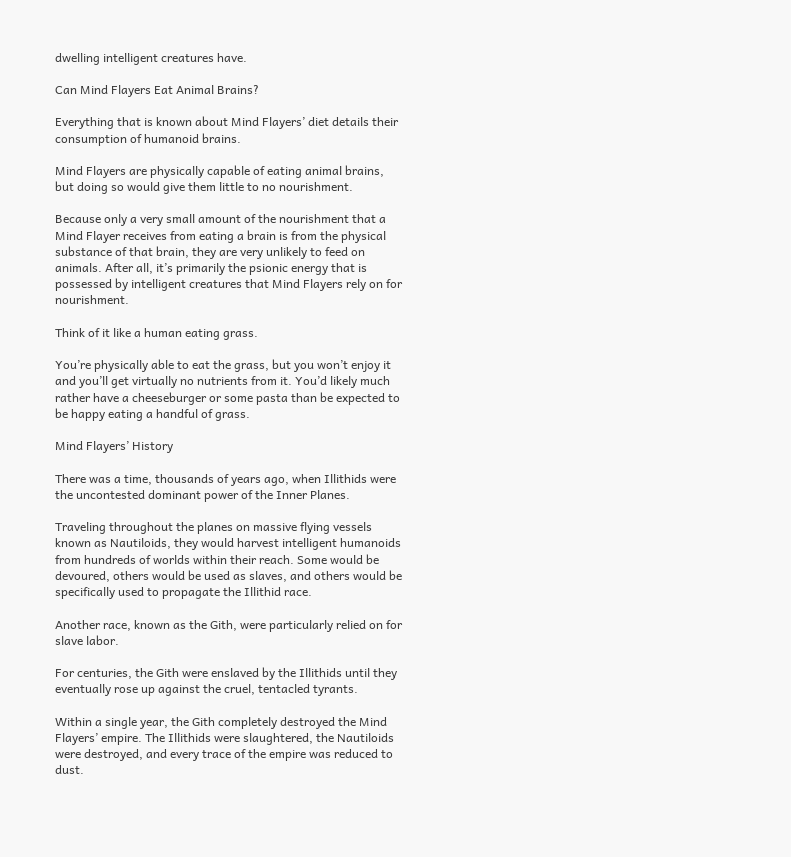dwelling intelligent creatures have.

Can Mind Flayers Eat Animal Brains?

Everything that is known about Mind Flayers’ diet details their consumption of humanoid brains.

Mind Flayers are physically capable of eating animal brains, but doing so would give them little to no nourishment.

Because only a very small amount of the nourishment that a Mind Flayer receives from eating a brain is from the physical substance of that brain, they are very unlikely to feed on animals. After all, it’s primarily the psionic energy that is possessed by intelligent creatures that Mind Flayers rely on for nourishment.

Think of it like a human eating grass.

You’re physically able to eat the grass, but you won’t enjoy it and you’ll get virtually no nutrients from it. You’d likely much rather have a cheeseburger or some pasta than be expected to be happy eating a handful of grass.

Mind Flayers’ History

There was a time, thousands of years ago, when Illithids were the uncontested dominant power of the Inner Planes.

Traveling throughout the planes on massive flying vessels known as Nautiloids, they would harvest intelligent humanoids from hundreds of worlds within their reach. Some would be devoured, others would be used as slaves, and others would be specifically used to propagate the Illithid race.

Another race, known as the Gith, were particularly relied on for slave labor.

For centuries, the Gith were enslaved by the Illithids until they eventually rose up against the cruel, tentacled tyrants.

Within a single year, the Gith completely destroyed the Mind Flayers’ empire. The Illithids were slaughtered, the Nautiloids were destroyed, and every trace of the empire was reduced to dust.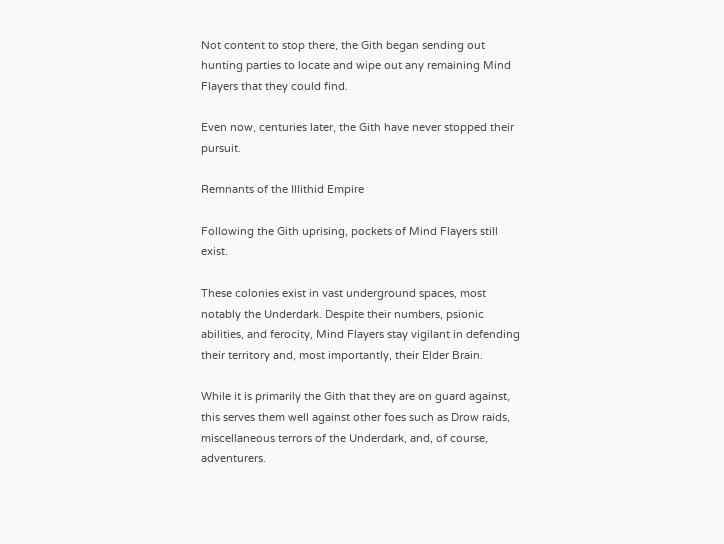Not content to stop there, the Gith began sending out hunting parties to locate and wipe out any remaining Mind Flayers that they could find.

Even now, centuries later, the Gith have never stopped their pursuit.

Remnants of the Illithid Empire

Following the Gith uprising, pockets of Mind Flayers still exist.

These colonies exist in vast underground spaces, most notably the Underdark. Despite their numbers, psionic abilities, and ferocity, Mind Flayers stay vigilant in defending their territory and, most importantly, their Elder Brain.

While it is primarily the Gith that they are on guard against, this serves them well against other foes such as Drow raids, miscellaneous terrors of the Underdark, and, of course, adventurers.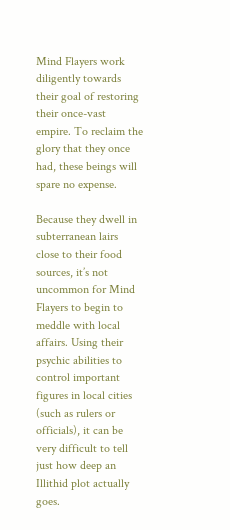Mind Flayers work diligently towards their goal of restoring their once-vast empire. To reclaim the glory that they once had, these beings will spare no expense.

Because they dwell in subterranean lairs close to their food sources, it’s not uncommon for Mind Flayers to begin to meddle with local affairs. Using their psychic abilities to control important figures in local cities (such as rulers or officials), it can be very difficult to tell just how deep an Illithid plot actually goes.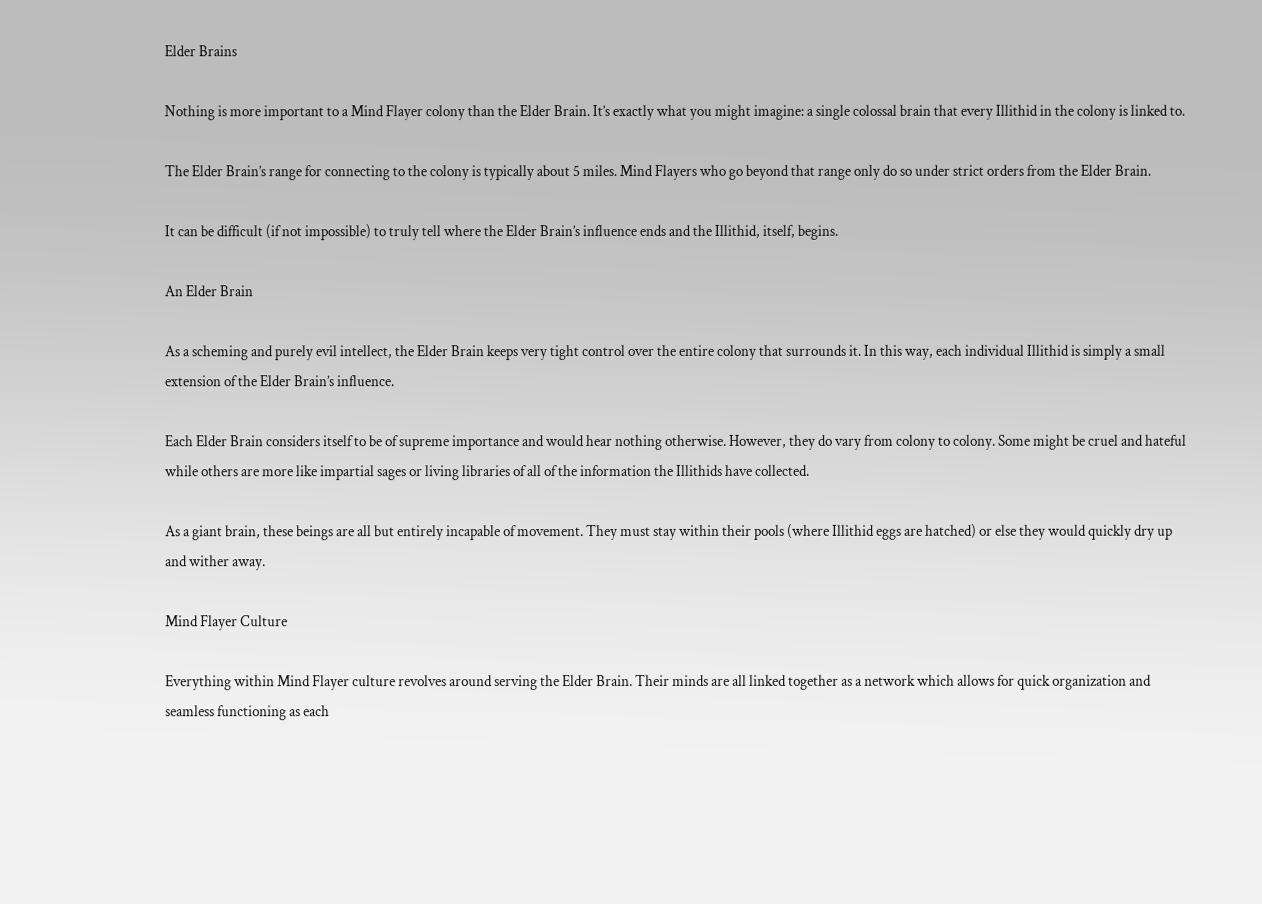Elder Brains

Nothing is more important to a Mind Flayer colony than the Elder Brain. It’s exactly what you might imagine: a single colossal brain that every Illithid in the colony is linked to.

The Elder Brain’s range for connecting to the colony is typically about 5 miles. Mind Flayers who go beyond that range only do so under strict orders from the Elder Brain.

It can be difficult (if not impossible) to truly tell where the Elder Brain’s influence ends and the Illithid, itself, begins.

An Elder Brain

As a scheming and purely evil intellect, the Elder Brain keeps very tight control over the entire colony that surrounds it. In this way, each individual Illithid is simply a small extension of the Elder Brain’s influence.

Each Elder Brain considers itself to be of supreme importance and would hear nothing otherwise. However, they do vary from colony to colony. Some might be cruel and hateful while others are more like impartial sages or living libraries of all of the information the Illithids have collected.

As a giant brain, these beings are all but entirely incapable of movement. They must stay within their pools (where Illithid eggs are hatched) or else they would quickly dry up and wither away.

Mind Flayer Culture

Everything within Mind Flayer culture revolves around serving the Elder Brain. Their minds are all linked together as a network which allows for quick organization and seamless functioning as each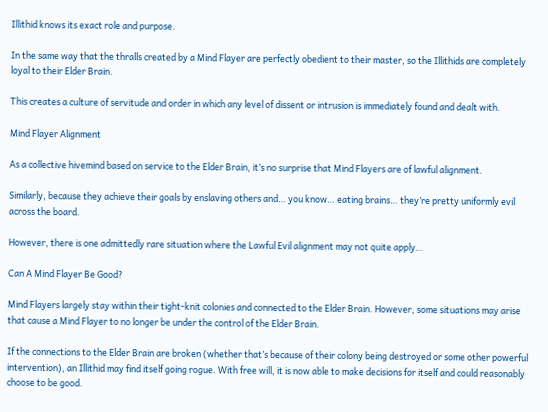Illithid knows its exact role and purpose.

In the same way that the thralls created by a Mind Flayer are perfectly obedient to their master, so the Illithids are completely loyal to their Elder Brain.

This creates a culture of servitude and order in which any level of dissent or intrusion is immediately found and dealt with.

Mind Flayer Alignment

As a collective hivemind based on service to the Elder Brain, it’s no surprise that Mind Flayers are of lawful alignment.

Similarly, because they achieve their goals by enslaving others and… you know… eating brains… they’re pretty uniformly evil across the board.

However, there is one admittedly rare situation where the Lawful Evil alignment may not quite apply…

Can A Mind Flayer Be Good?

Mind Flayers largely stay within their tight-knit colonies and connected to the Elder Brain. However, some situations may arise that cause a Mind Flayer to no longer be under the control of the Elder Brain.

If the connections to the Elder Brain are broken (whether that’s because of their colony being destroyed or some other powerful intervention), an Illithid may find itself going rogue. With free will, it is now able to make decisions for itself and could reasonably choose to be good.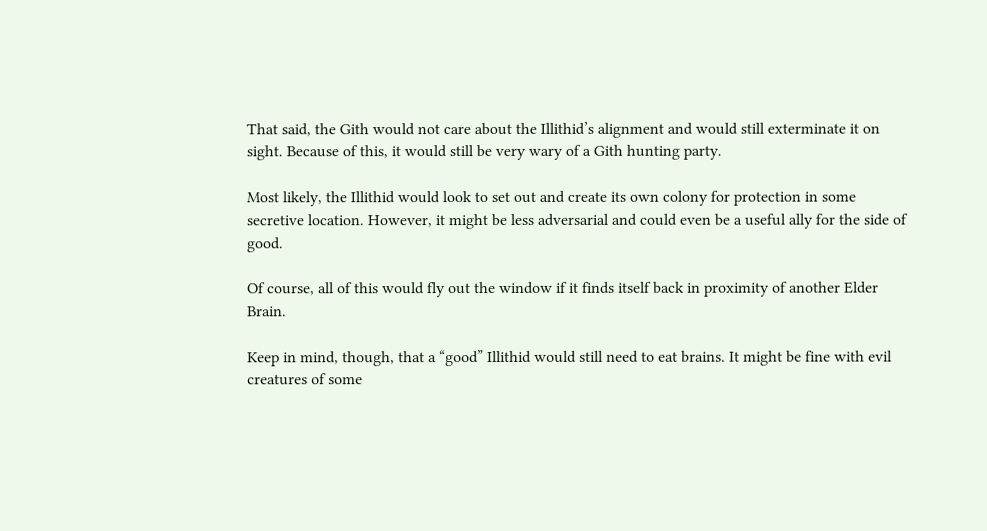That said, the Gith would not care about the Illithid’s alignment and would still exterminate it on sight. Because of this, it would still be very wary of a Gith hunting party.

Most likely, the Illithid would look to set out and create its own colony for protection in some secretive location. However, it might be less adversarial and could even be a useful ally for the side of good.

Of course, all of this would fly out the window if it finds itself back in proximity of another Elder Brain.

Keep in mind, though, that a “good” Illithid would still need to eat brains. It might be fine with evil creatures of some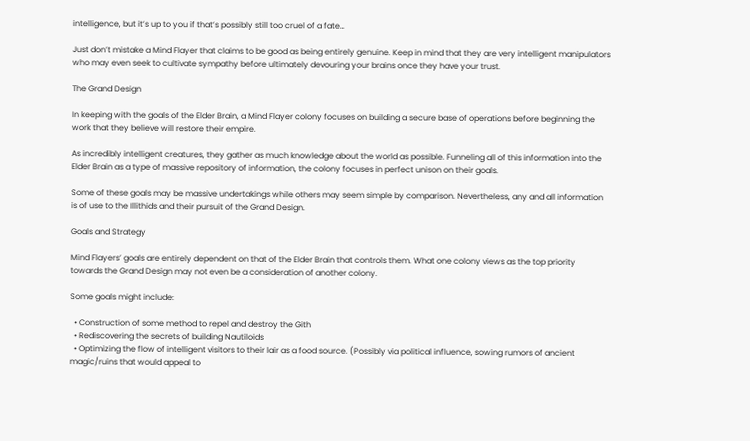intelligence, but it’s up to you if that’s possibly still too cruel of a fate…

Just don’t mistake a Mind Flayer that claims to be good as being entirely genuine. Keep in mind that they are very intelligent manipulators who may even seek to cultivate sympathy before ultimately devouring your brains once they have your trust.

The Grand Design

In keeping with the goals of the Elder Brain, a Mind Flayer colony focuses on building a secure base of operations before beginning the work that they believe will restore their empire.

As incredibly intelligent creatures, they gather as much knowledge about the world as possible. Funneling all of this information into the Elder Brain as a type of massive repository of information, the colony focuses in perfect unison on their goals.

Some of these goals may be massive undertakings while others may seem simple by comparison. Nevertheless, any and all information is of use to the Illithids and their pursuit of the Grand Design.

Goals and Strategy

Mind Flayers’ goals are entirely dependent on that of the Elder Brain that controls them. What one colony views as the top priority towards the Grand Design may not even be a consideration of another colony.

Some goals might include:

  • Construction of some method to repel and destroy the Gith
  • Rediscovering the secrets of building Nautiloids
  • Optimizing the flow of intelligent visitors to their lair as a food source. (Possibly via political influence, sowing rumors of ancient magic/ruins that would appeal to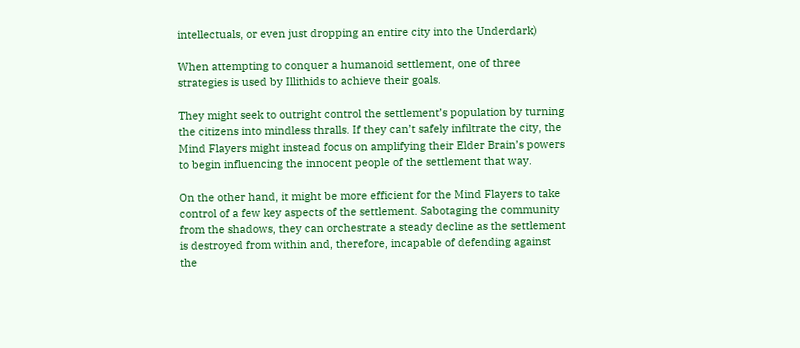intellectuals, or even just dropping an entire city into the Underdark)

When attempting to conquer a humanoid settlement, one of three strategies is used by Illithids to achieve their goals.

They might seek to outright control the settlement’s population by turning the citizens into mindless thralls. If they can’t safely infiltrate the city, the Mind Flayers might instead focus on amplifying their Elder Brain’s powers to begin influencing the innocent people of the settlement that way.

On the other hand, it might be more efficient for the Mind Flayers to take control of a few key aspects of the settlement. Sabotaging the community from the shadows, they can orchestrate a steady decline as the settlement is destroyed from within and, therefore, incapable of defending against the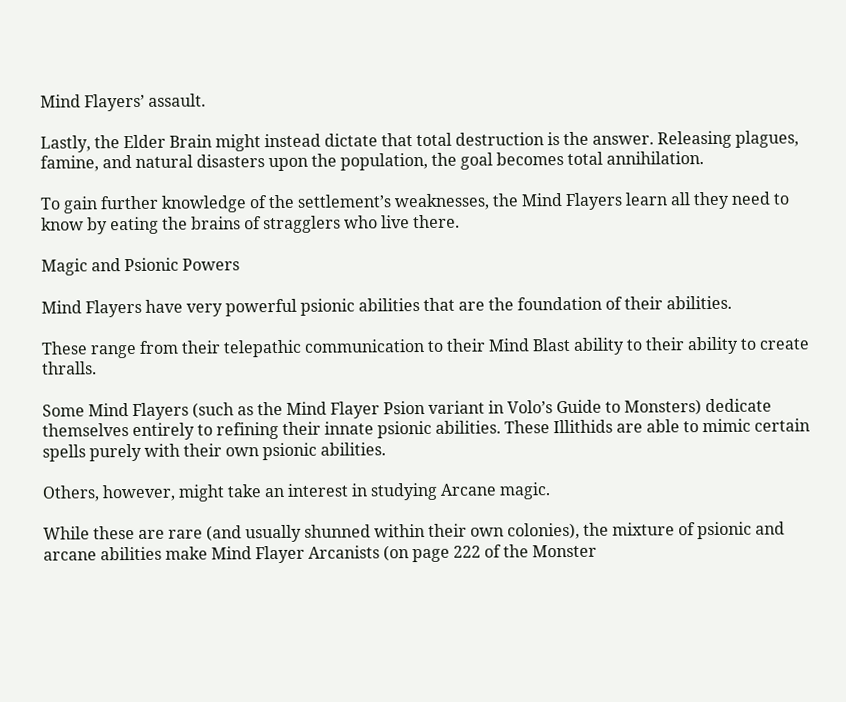Mind Flayers’ assault.

Lastly, the Elder Brain might instead dictate that total destruction is the answer. Releasing plagues, famine, and natural disasters upon the population, the goal becomes total annihilation.

To gain further knowledge of the settlement’s weaknesses, the Mind Flayers learn all they need to know by eating the brains of stragglers who live there.

Magic and Psionic Powers

Mind Flayers have very powerful psionic abilities that are the foundation of their abilities.

These range from their telepathic communication to their Mind Blast ability to their ability to create thralls.

Some Mind Flayers (such as the Mind Flayer Psion variant in Volo’s Guide to Monsters) dedicate themselves entirely to refining their innate psionic abilities. These Illithids are able to mimic certain spells purely with their own psionic abilities.

Others, however, might take an interest in studying Arcane magic.

While these are rare (and usually shunned within their own colonies), the mixture of psionic and arcane abilities make Mind Flayer Arcanists (on page 222 of the Monster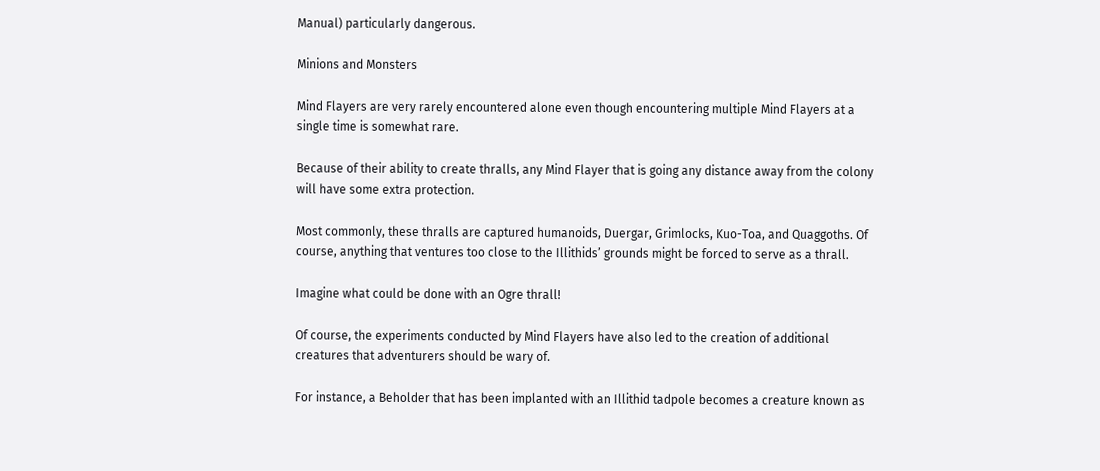Manual) particularly dangerous.

Minions and Monsters

Mind Flayers are very rarely encountered alone even though encountering multiple Mind Flayers at a single time is somewhat rare.

Because of their ability to create thralls, any Mind Flayer that is going any distance away from the colony will have some extra protection.

Most commonly, these thralls are captured humanoids, Duergar, Grimlocks, Kuo-Toa, and Quaggoths. Of course, anything that ventures too close to the Illithids’ grounds might be forced to serve as a thrall.

Imagine what could be done with an Ogre thrall!

Of course, the experiments conducted by Mind Flayers have also led to the creation of additional creatures that adventurers should be wary of.

For instance, a Beholder that has been implanted with an Illithid tadpole becomes a creature known as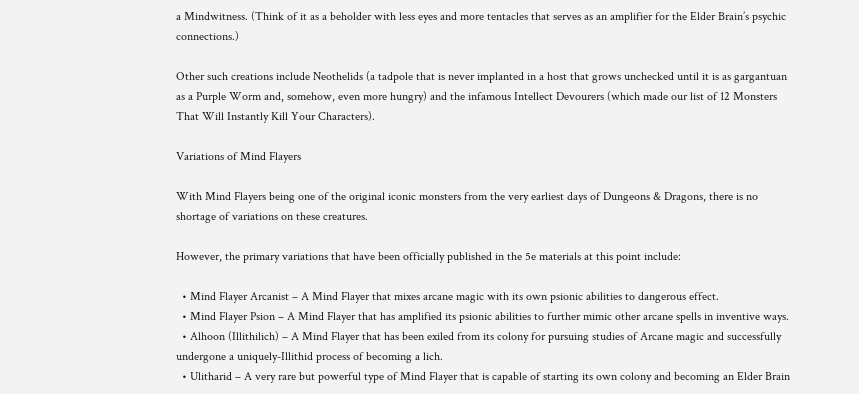a Mindwitness. (Think of it as a beholder with less eyes and more tentacles that serves as an amplifier for the Elder Brain’s psychic connections.)

Other such creations include Neothelids (a tadpole that is never implanted in a host that grows unchecked until it is as gargantuan as a Purple Worm and, somehow, even more hungry) and the infamous Intellect Devourers (which made our list of 12 Monsters That Will Instantly Kill Your Characters).

Variations of Mind Flayers

With Mind Flayers being one of the original iconic monsters from the very earliest days of Dungeons & Dragons, there is no shortage of variations on these creatures.

However, the primary variations that have been officially published in the 5e materials at this point include:

  • Mind Flayer Arcanist – A Mind Flayer that mixes arcane magic with its own psionic abilities to dangerous effect.
  • Mind Flayer Psion – A Mind Flayer that has amplified its psionic abilities to further mimic other arcane spells in inventive ways.
  • Alhoon (Illithilich) – A Mind Flayer that has been exiled from its colony for pursuing studies of Arcane magic and successfully undergone a uniquely-Illithid process of becoming a lich.
  • Ulitharid – A very rare but powerful type of Mind Flayer that is capable of starting its own colony and becoming an Elder Brain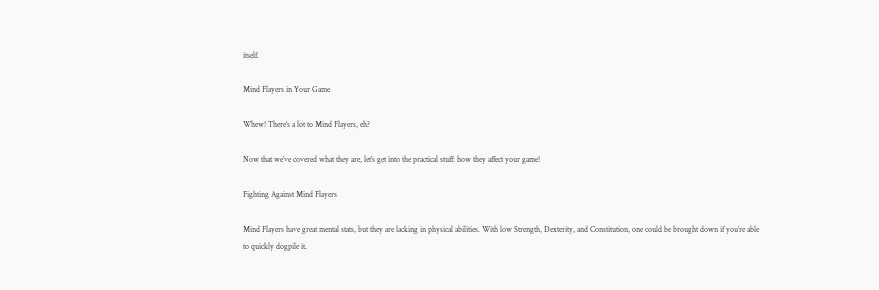itself.

Mind Flayers in Your Game

Whew! There’s a lot to Mind Flayers, eh?

Now that we’ve covered what they are, let’s get into the practical stuff: how they affect your game!

Fighting Against Mind Flayers

Mind Flayers have great mental stats, but they are lacking in physical abilities. With low Strength, Dexterity, and Constitution, one could be brought down if you’re able to quickly dogpile it.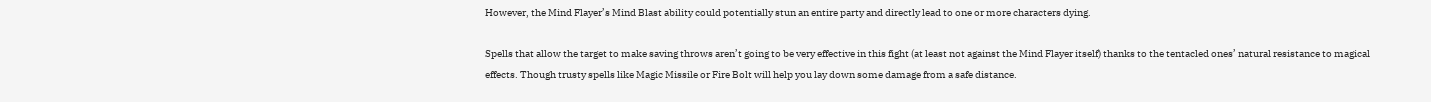However, the Mind Flayer’s Mind Blast ability could potentially stun an entire party and directly lead to one or more characters dying.

Spells that allow the target to make saving throws aren’t going to be very effective in this fight (at least not against the Mind Flayer itself) thanks to the tentacled ones’ natural resistance to magical effects. Though trusty spells like Magic Missile or Fire Bolt will help you lay down some damage from a safe distance.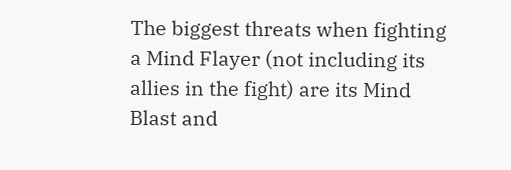The biggest threats when fighting a Mind Flayer (not including its allies in the fight) are its Mind Blast and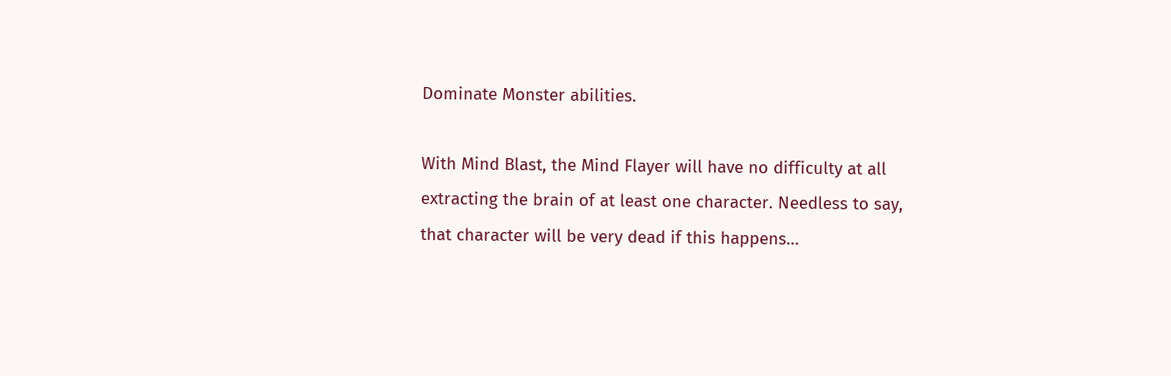Dominate Monster abilities.

With Mind Blast, the Mind Flayer will have no difficulty at all extracting the brain of at least one character. Needless to say, that character will be very dead if this happens…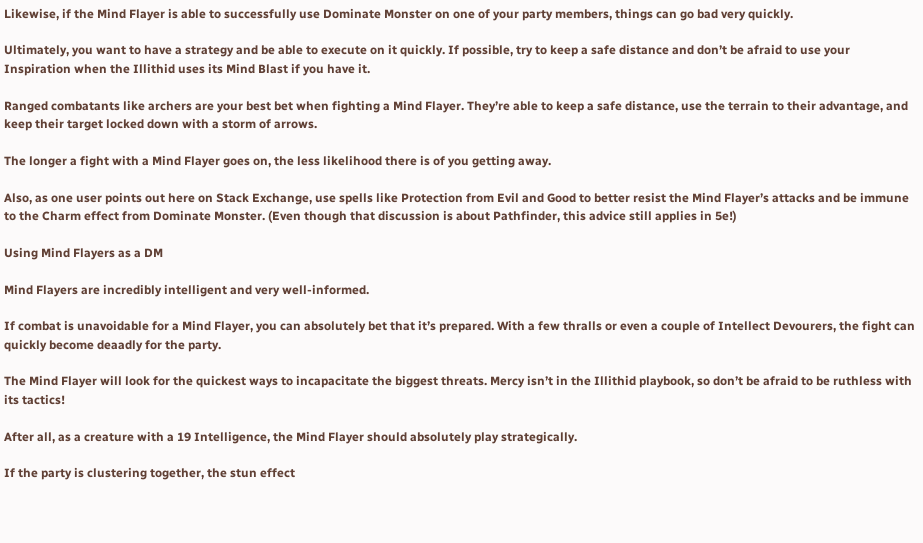Likewise, if the Mind Flayer is able to successfully use Dominate Monster on one of your party members, things can go bad very quickly.

Ultimately, you want to have a strategy and be able to execute on it quickly. If possible, try to keep a safe distance and don’t be afraid to use your Inspiration when the Illithid uses its Mind Blast if you have it.

Ranged combatants like archers are your best bet when fighting a Mind Flayer. They’re able to keep a safe distance, use the terrain to their advantage, and keep their target locked down with a storm of arrows.

The longer a fight with a Mind Flayer goes on, the less likelihood there is of you getting away.

Also, as one user points out here on Stack Exchange, use spells like Protection from Evil and Good to better resist the Mind Flayer’s attacks and be immune to the Charm effect from Dominate Monster. (Even though that discussion is about Pathfinder, this advice still applies in 5e!)

Using Mind Flayers as a DM

Mind Flayers are incredibly intelligent and very well-informed.

If combat is unavoidable for a Mind Flayer, you can absolutely bet that it’s prepared. With a few thralls or even a couple of Intellect Devourers, the fight can quickly become deaadly for the party.

The Mind Flayer will look for the quickest ways to incapacitate the biggest threats. Mercy isn’t in the Illithid playbook, so don’t be afraid to be ruthless with its tactics!

After all, as a creature with a 19 Intelligence, the Mind Flayer should absolutely play strategically.

If the party is clustering together, the stun effect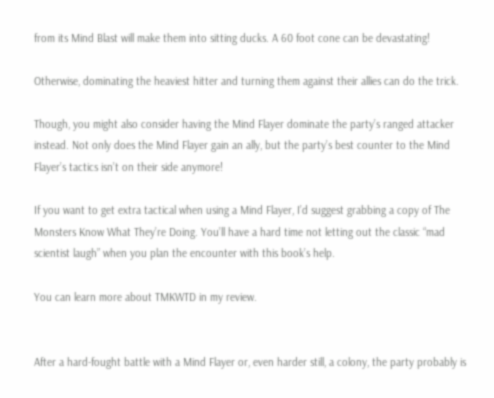from its Mind Blast will make them into sitting ducks. A 60 foot cone can be devastating!

Otherwise, dominating the heaviest hitter and turning them against their allies can do the trick.

Though, you might also consider having the Mind Flayer dominate the party’s ranged attacker instead. Not only does the Mind Flayer gain an ally, but the party’s best counter to the Mind Flayer’s tactics isn’t on their side anymore!

If you want to get extra tactical when using a Mind Flayer, I’d suggest grabbing a copy of The Monsters Know What They’re Doing. You’ll have a hard time not letting out the classic “mad scientist laugh” when you plan the encounter with this book’s help.

You can learn more about TMKWTD in my review.


After a hard-fought battle with a Mind Flayer or, even harder still, a colony, the party probably is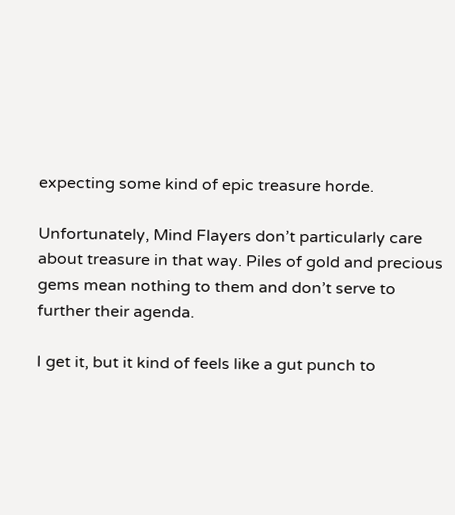expecting some kind of epic treasure horde.

Unfortunately, Mind Flayers don’t particularly care about treasure in that way. Piles of gold and precious gems mean nothing to them and don’t serve to further their agenda.

I get it, but it kind of feels like a gut punch to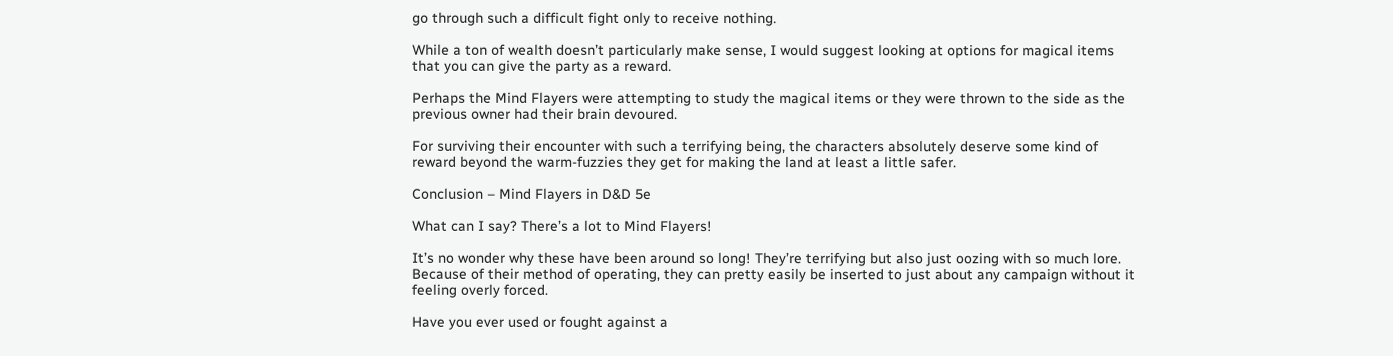go through such a difficult fight only to receive nothing.

While a ton of wealth doesn’t particularly make sense, I would suggest looking at options for magical items that you can give the party as a reward.

Perhaps the Mind Flayers were attempting to study the magical items or they were thrown to the side as the previous owner had their brain devoured.

For surviving their encounter with such a terrifying being, the characters absolutely deserve some kind of reward beyond the warm-fuzzies they get for making the land at least a little safer.

Conclusion – Mind Flayers in D&D 5e

What can I say? There’s a lot to Mind Flayers!

It’s no wonder why these have been around so long! They’re terrifying but also just oozing with so much lore. Because of their method of operating, they can pretty easily be inserted to just about any campaign without it feeling overly forced.

Have you ever used or fought against a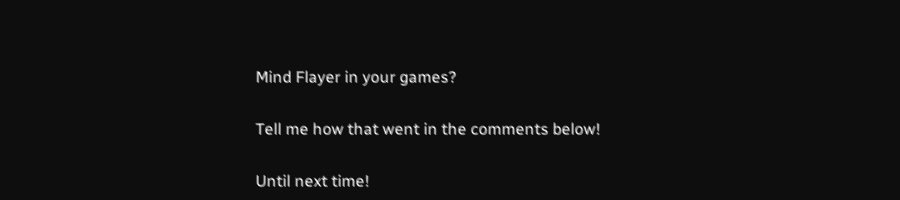Mind Flayer in your games?

Tell me how that went in the comments below!

Until next time!